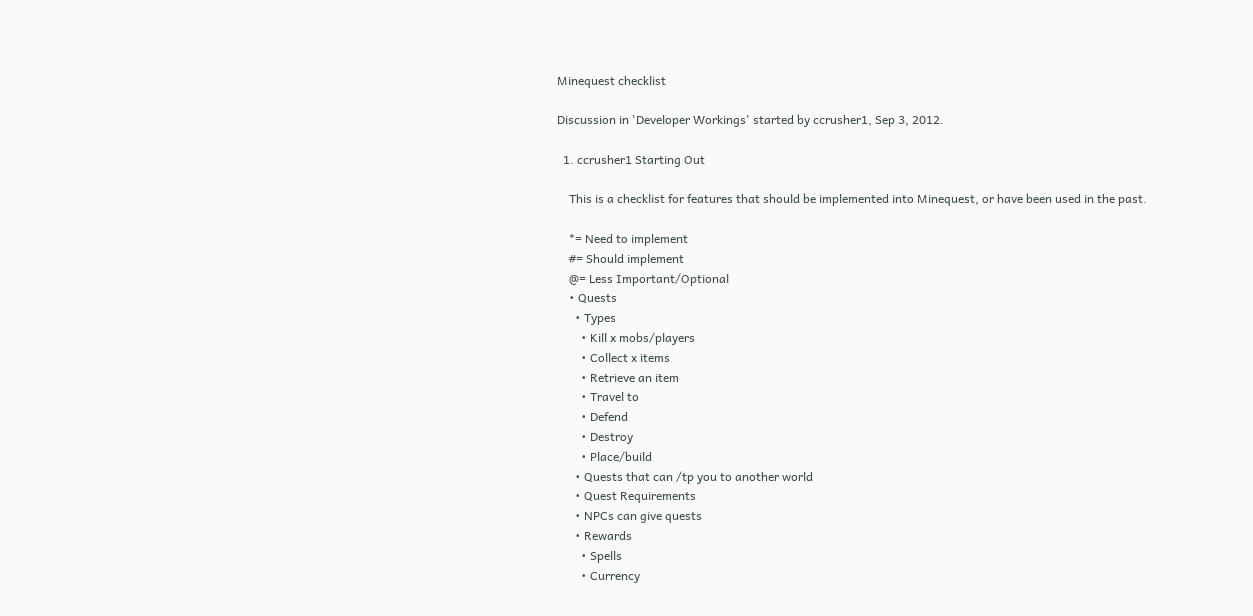Minequest checklist

Discussion in 'Developer Workings' started by ccrusher1, Sep 3, 2012.

  1. ccrusher1 Starting Out

    This is a checklist for features that should be implemented into Minequest, or have been used in the past.

    *= Need to implement
    #= Should implement
    @= Less Important/Optional
    • Quests
      • Types
        • Kill x mobs/players
        • Collect x items
        • Retrieve an item
        • Travel to
        • Defend
        • Destroy
        • Place/build
      • Quests that can /tp you to another world
      • Quest Requirements
      • NPCs can give quests
      • Rewards
        • Spells
        • Currency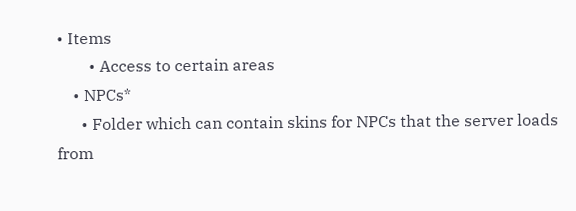• Items
        • Access to certain areas
    • NPCs*
      • Folder which can contain skins for NPCs that the server loads from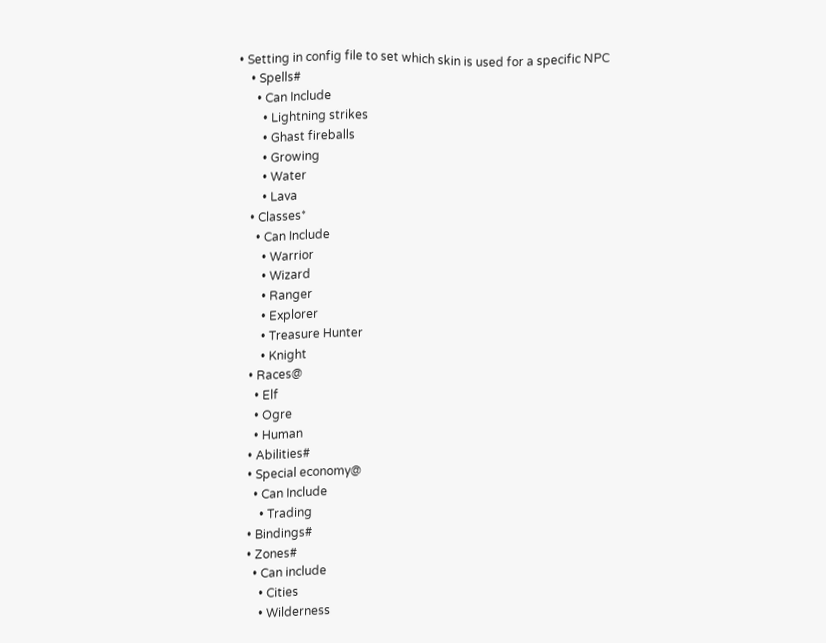• Setting in config file to set which skin is used for a specific NPC
    • Spells#
      • Can Include
        • Lightning strikes
        • Ghast fireballs
        • Growing
        • Water
        • Lava
    • Classes*
      • Can Include
        • Warrior
        • Wizard
        • Ranger
        • Explorer
        • Treasure Hunter
        • Knight
    • Races@
      • Elf
      • Ogre
      • Human
    • Abilities#
    • Special economy@
      • Can Include
        • Trading
    • Bindings#
    • Zones#
      • Can include
        • Cities
        • Wilderness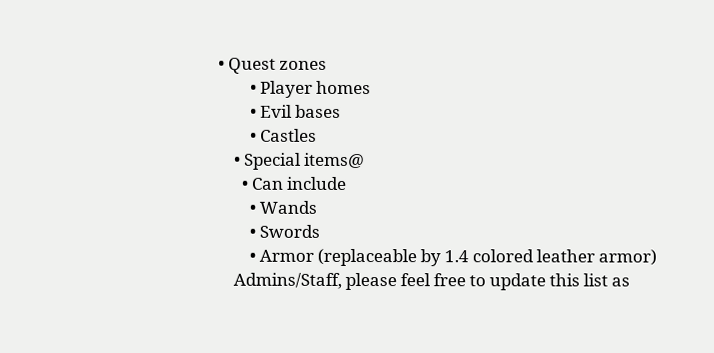• Quest zones
        • Player homes
        • Evil bases
        • Castles
    • Special items@
      • Can include
        • Wands
        • Swords
        • Armor (replaceable by 1.4 colored leather armor)
    Admins/Staff, please feel free to update this list as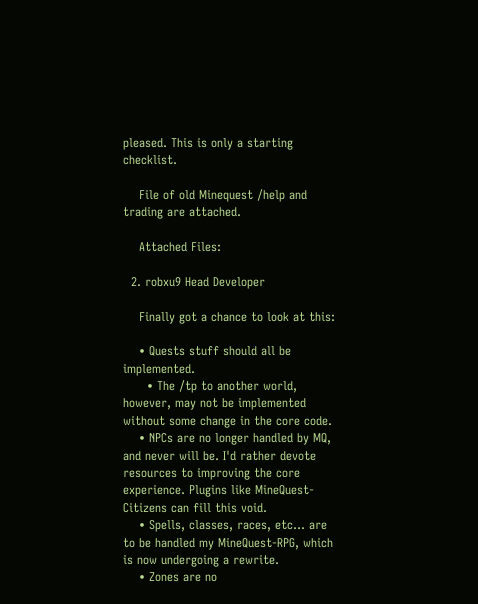pleased. This is only a starting checklist.

    File of old Minequest /help and trading are attached.

    Attached Files:

  2. robxu9 Head Developer

    Finally got a chance to look at this:

    • Quests stuff should all be implemented.
      • The /tp to another world, however, may not be implemented without some change in the core code.
    • NPCs are no longer handled by MQ, and never will be. I'd rather devote resources to improving the core experience. Plugins like MineQuest-Citizens can fill this void.
    • Spells, classes, races, etc... are to be handled my MineQuest-RPG, which is now undergoing a rewrite.
    • Zones are no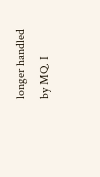longer handled by MQ. I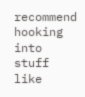recommend hooking into stuff like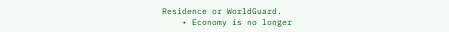Residence or WorldGuard.
    • Economy is no longer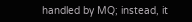handled by MQ; instead, it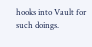hooks into Vault for such doings.